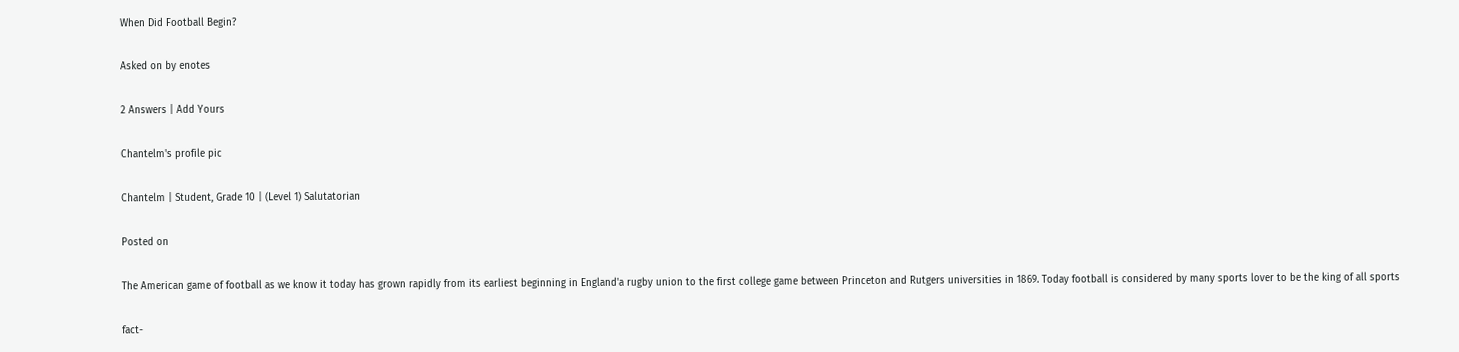When Did Football Begin?

Asked on by enotes

2 Answers | Add Yours

Chantelm's profile pic

Chantelm | Student, Grade 10 | (Level 1) Salutatorian

Posted on

The American game of football as we know it today has grown rapidly from its earliest beginning in England'a rugby union to the first college game between Princeton and Rutgers universities in 1869. Today football is considered by many sports lover to be the king of all sports

fact-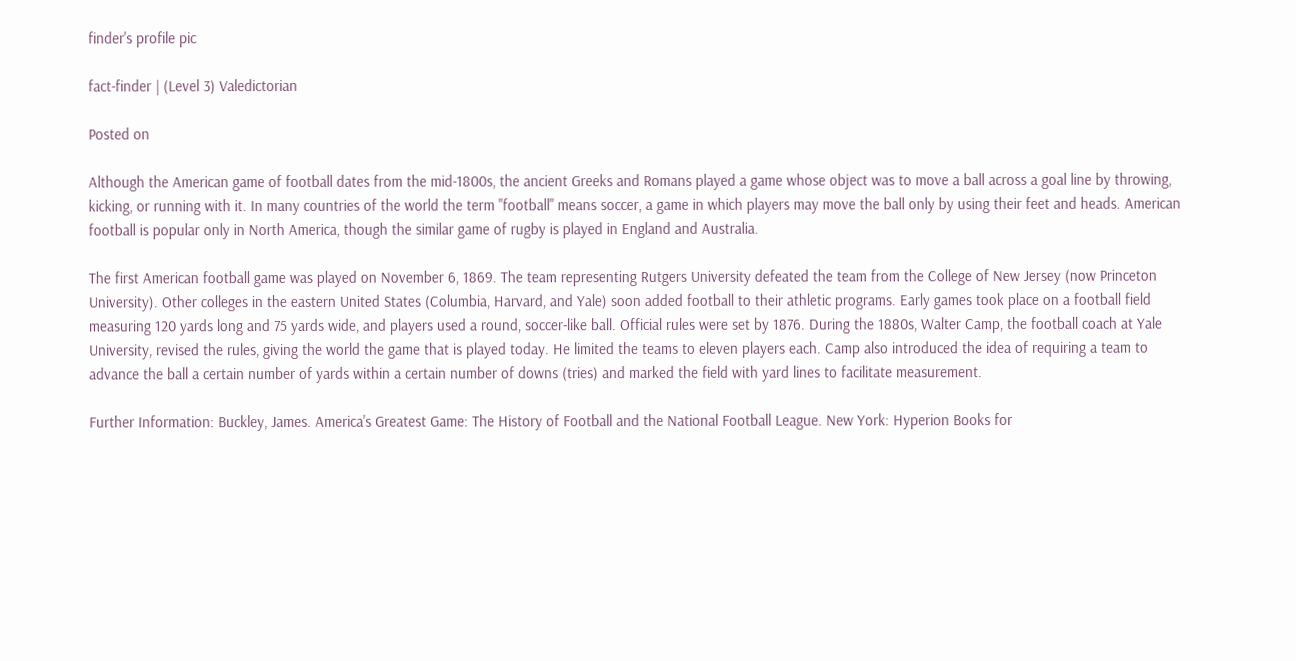finder's profile pic

fact-finder | (Level 3) Valedictorian

Posted on

Although the American game of football dates from the mid-1800s, the ancient Greeks and Romans played a game whose object was to move a ball across a goal line by throwing, kicking, or running with it. In many countries of the world the term "football" means soccer, a game in which players may move the ball only by using their feet and heads. American football is popular only in North America, though the similar game of rugby is played in England and Australia.

The first American football game was played on November 6, 1869. The team representing Rutgers University defeated the team from the College of New Jersey (now Princeton University). Other colleges in the eastern United States (Columbia, Harvard, and Yale) soon added football to their athletic programs. Early games took place on a football field measuring 120 yards long and 75 yards wide, and players used a round, soccer-like ball. Official rules were set by 1876. During the 1880s, Walter Camp, the football coach at Yale University, revised the rules, giving the world the game that is played today. He limited the teams to eleven players each. Camp also introduced the idea of requiring a team to advance the ball a certain number of yards within a certain number of downs (tries) and marked the field with yard lines to facilitate measurement.

Further Information: Buckley, James. America's Greatest Game: The History of Football and the National Football League. New York: Hyperion Books for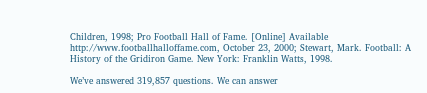Children, 1998; Pro Football Hall of Fame. [Online] Available http://www.footballhalloffame.com, October 23, 2000; Stewart, Mark. Football: A History of the Gridiron Game. New York: Franklin Watts, 1998.

We’ve answered 319,857 questions. We can answer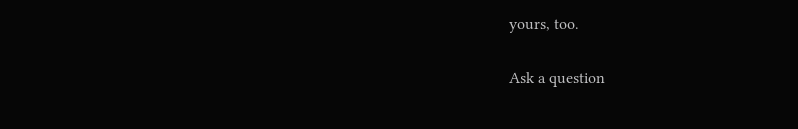yours, too.

Ask a question